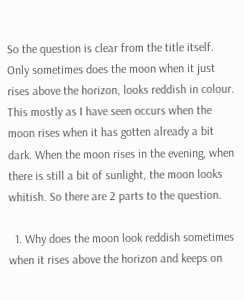So the question is clear from the title itself. Only sometimes does the moon when it just rises above the horizon, looks reddish in colour. This mostly as I have seen occurs when the moon rises when it has gotten already a bit dark. When the moon rises in the evening, when there is still a bit of sunlight, the moon looks whitish. So there are 2 parts to the question.

  1. Why does the moon look reddish sometimes when it rises above the horizon and keeps on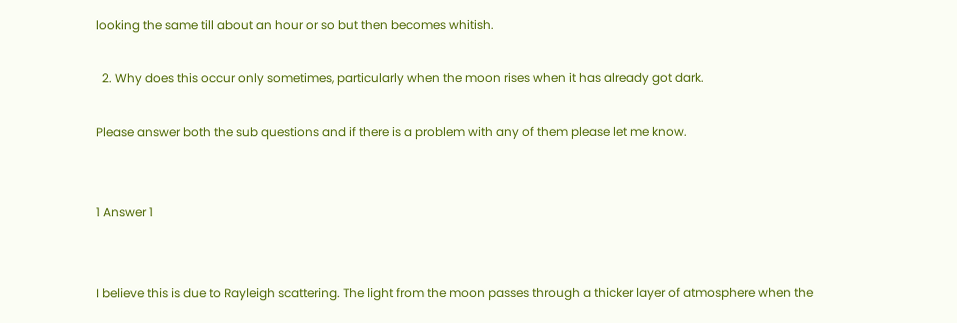looking the same till about an hour or so but then becomes whitish.

  2. Why does this occur only sometimes, particularly when the moon rises when it has already got dark.

Please answer both the sub questions and if there is a problem with any of them please let me know.


1 Answer 1


I believe this is due to Rayleigh scattering. The light from the moon passes through a thicker layer of atmosphere when the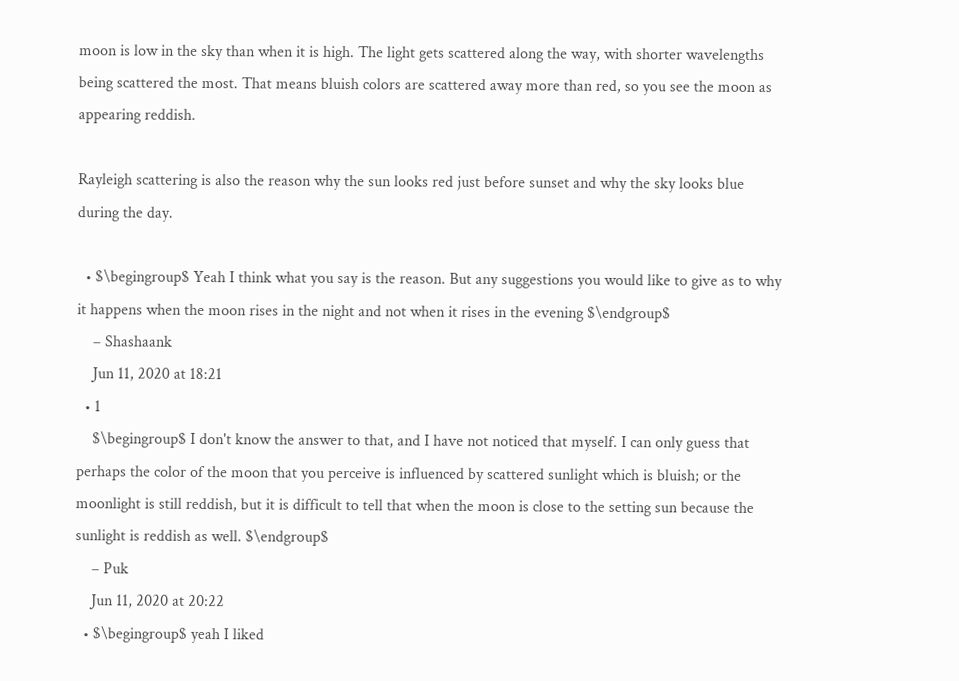moon is low in the sky than when it is high. The light gets scattered along the way, with shorter wavelengths being scattered the most. That means bluish colors are scattered away more than red, so you see the moon as appearing reddish.

Rayleigh scattering is also the reason why the sun looks red just before sunset and why the sky looks blue during the day.

  • $\begingroup$ Yeah I think what you say is the reason. But any suggestions you would like to give as to why it happens when the moon rises in the night and not when it rises in the evening $\endgroup$
    – Shashaank
    Jun 11, 2020 at 18:21
  • 1
    $\begingroup$ I don't know the answer to that, and I have not noticed that myself. I can only guess that perhaps the color of the moon that you perceive is influenced by scattered sunlight which is bluish; or the moonlight is still reddish, but it is difficult to tell that when the moon is close to the setting sun because the sunlight is reddish as well. $\endgroup$
    – Puk
    Jun 11, 2020 at 20:22
  • $\begingroup$ yeah I liked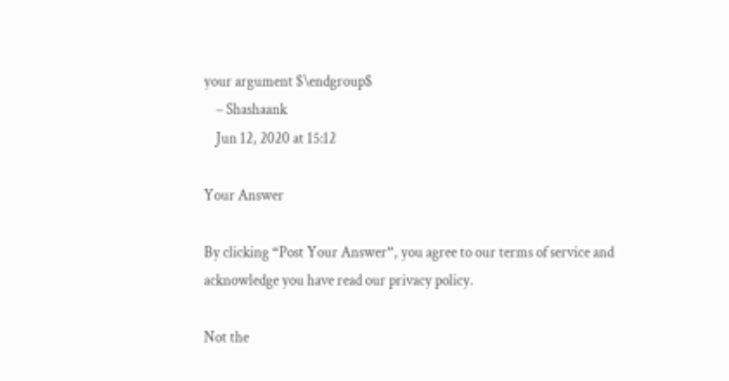your argument $\endgroup$
    – Shashaank
    Jun 12, 2020 at 15:12

Your Answer

By clicking “Post Your Answer”, you agree to our terms of service and acknowledge you have read our privacy policy.

Not the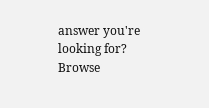answer you're looking for? Browse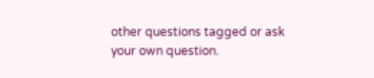other questions tagged or ask your own question.